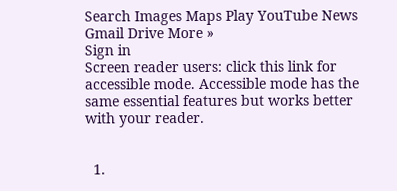Search Images Maps Play YouTube News Gmail Drive More »
Sign in
Screen reader users: click this link for accessible mode. Accessible mode has the same essential features but works better with your reader.


  1.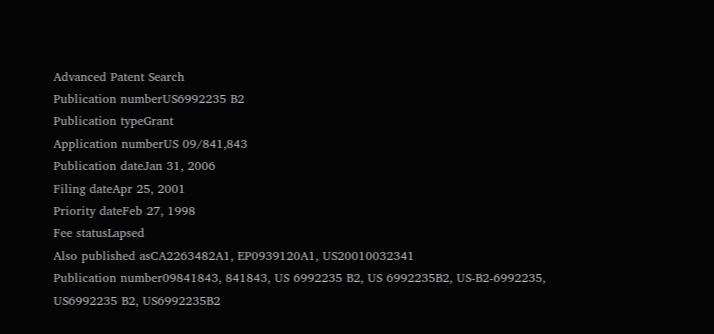Advanced Patent Search
Publication numberUS6992235 B2
Publication typeGrant
Application numberUS 09/841,843
Publication dateJan 31, 2006
Filing dateApr 25, 2001
Priority dateFeb 27, 1998
Fee statusLapsed
Also published asCA2263482A1, EP0939120A1, US20010032341
Publication number09841843, 841843, US 6992235 B2, US 6992235B2, US-B2-6992235, US6992235 B2, US6992235B2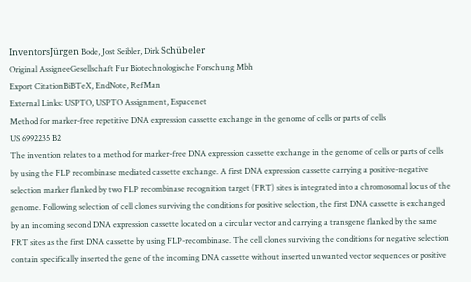InventorsJürgen Bode, Jost Seibler, Dirk Schübeler
Original AssigneeGesellschaft Fur Biotechnologische Forschung Mbh
Export CitationBiBTeX, EndNote, RefMan
External Links: USPTO, USPTO Assignment, Espacenet
Method for marker-free repetitive DNA expression cassette exchange in the genome of cells or parts of cells
US 6992235 B2
The invention relates to a method for marker-free DNA expression cassette exchange in the genome of cells or parts of cells by using the FLP recombinase mediated cassette exchange. A first DNA expression cassette carrying a positive-negative selection marker flanked by two FLP recombinase recognition target (FRT) sites is integrated into a chromosomal locus of the genome. Following selection of cell clones surviving the conditions for positive selection, the first DNA cassette is exchanged by an incoming second DNA expression cassette located on a circular vector and carrying a transgene flanked by the same FRT sites as the first DNA cassette by using FLP-recombinase. The cell clones surviving the conditions for negative selection contain specifically inserted the gene of the incoming DNA cassette without inserted unwanted vector sequences or positive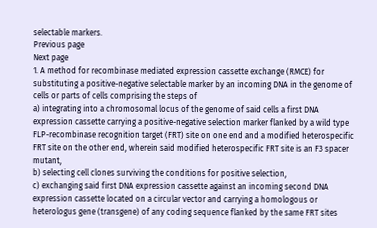selectable markers.
Previous page
Next page
1. A method for recombinase mediated expression cassette exchange (RMCE) for substituting a positive-negative selectable marker by an incoming DNA in the genome of cells or parts of cells comprising the steps of
a) integrating into a chromosomal locus of the genome of said cells a first DNA expression cassette carrying a positive-negative selection marker flanked by a wild type FLP-recombinase recognition target (FRT) site on one end and a modified heterospecific FRT site on the other end, wherein said modified heterospecific FRT site is an F3 spacer mutant,
b) selecting cell clones surviving the conditions for positive selection,
c) exchanging said first DNA expression cassette against an incoming second DNA expression cassette located on a circular vector and carrying a homologous or heterologus gene (transgene) of any coding sequence flanked by the same FRT sites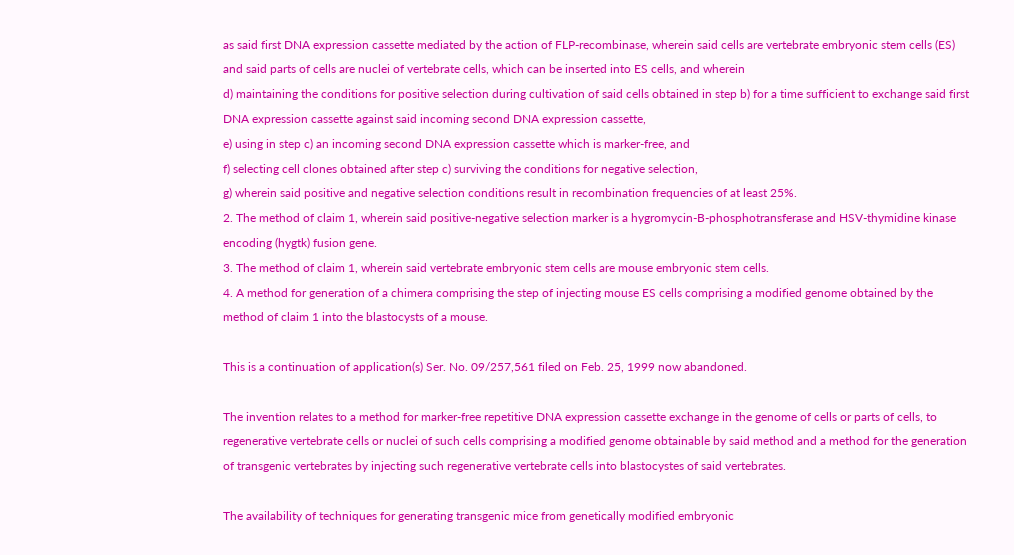as said first DNA expression cassette mediated by the action of FLP-recombinase, wherein said cells are vertebrate embryonic stem cells (ES) and said parts of cells are nuclei of vertebrate cells, which can be inserted into ES cells, and wherein
d) maintaining the conditions for positive selection during cultivation of said cells obtained in step b) for a time sufficient to exchange said first DNA expression cassette against said incoming second DNA expression cassette,
e) using in step c) an incoming second DNA expression cassette which is marker-free, and
f) selecting cell clones obtained after step c) surviving the conditions for negative selection,
g) wherein said positive and negative selection conditions result in recombination frequencies of at least 25%.
2. The method of claim 1, wherein said positive-negative selection marker is a hygromycin-B-phosphotransferase and HSV-thymidine kinase encoding (hygtk) fusion gene.
3. The method of claim 1, wherein said vertebrate embryonic stem cells are mouse embryonic stem cells.
4. A method for generation of a chimera comprising the step of injecting mouse ES cells comprising a modified genome obtained by the method of claim 1 into the blastocysts of a mouse.

This is a continuation of application(s) Ser. No. 09/257,561 filed on Feb. 25, 1999 now abandoned.

The invention relates to a method for marker-free repetitive DNA expression cassette exchange in the genome of cells or parts of cells, to regenerative vertebrate cells or nuclei of such cells comprising a modified genome obtainable by said method and a method for the generation of transgenic vertebrates by injecting such regenerative vertebrate cells into blastocystes of said vertebrates.

The availability of techniques for generating transgenic mice from genetically modified embryonic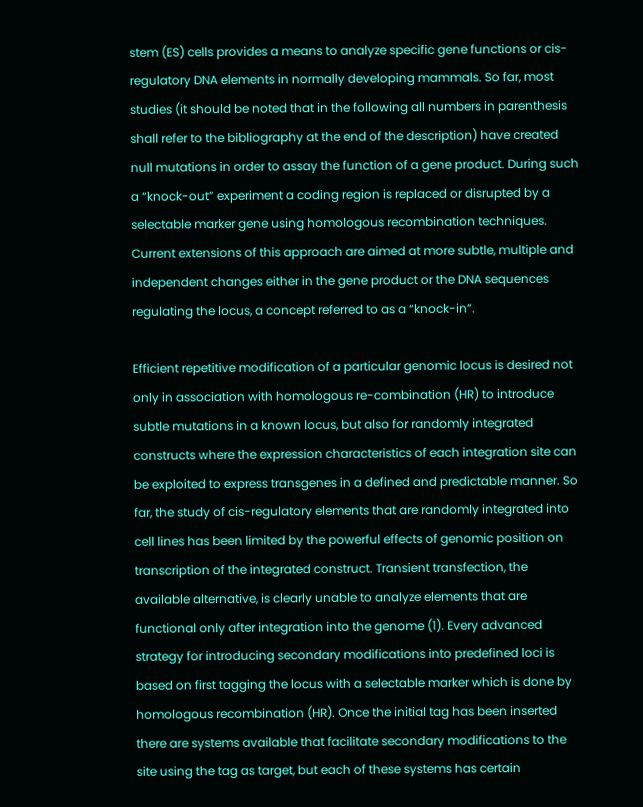stem (ES) cells provides a means to analyze specific gene functions or cis-regulatory DNA elements in normally developing mammals. So far, most studies (it should be noted that in the following all numbers in parenthesis shall refer to the bibliography at the end of the description) have created null mutations in order to assay the function of a gene product. During such a “knock-out” experiment a coding region is replaced or disrupted by a selectable marker gene using homologous recombination techniques. Current extensions of this approach are aimed at more subtle, multiple and independent changes either in the gene product or the DNA sequences regulating the locus, a concept referred to as a “knock-in”.

Efficient repetitive modification of a particular genomic locus is desired not only in association with homologous re-combination (HR) to introduce subtle mutations in a known locus, but also for randomly integrated constructs where the expression characteristics of each integration site can be exploited to express transgenes in a defined and predictable manner. So far, the study of cis-regulatory elements that are randomly integrated into cell lines has been limited by the powerful effects of genomic position on transcription of the integrated construct. Transient transfection, the available alternative, is clearly unable to analyze elements that are functional only after integration into the genome (1). Every advanced strategy for introducing secondary modifications into predefined loci is based on first tagging the locus with a selectable marker which is done by homologous recombination (HR). Once the initial tag has been inserted there are systems available that facilitate secondary modifications to the site using the tag as target, but each of these systems has certain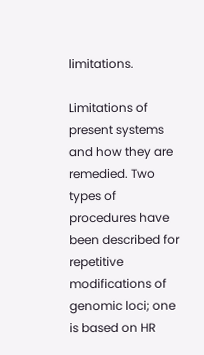limitations.

Limitations of present systems and how they are remedied. Two types of procedures have been described for repetitive modifications of genomic loci; one is based on HR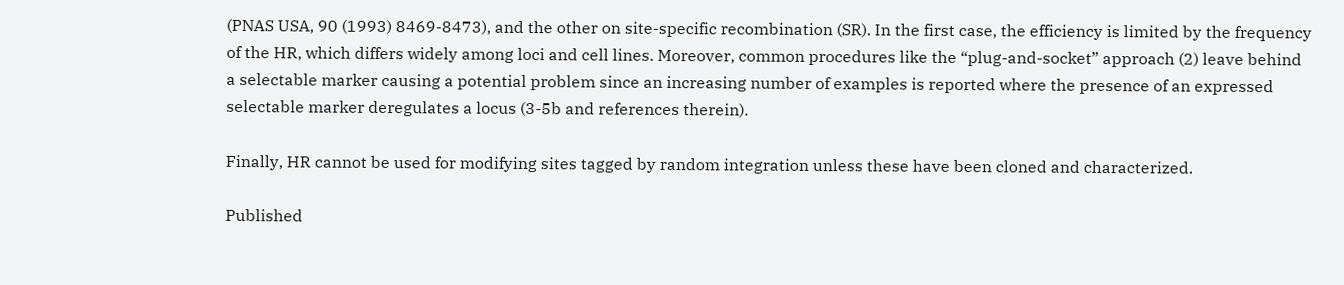(PNAS USA, 90 (1993) 8469-8473), and the other on site-specific recombination (SR). In the first case, the efficiency is limited by the frequency of the HR, which differs widely among loci and cell lines. Moreover, common procedures like the “plug-and-socket” approach (2) leave behind a selectable marker causing a potential problem since an increasing number of examples is reported where the presence of an expressed selectable marker deregulates a locus (3-5b and references therein).

Finally, HR cannot be used for modifying sites tagged by random integration unless these have been cloned and characterized.

Published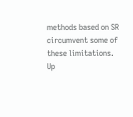methods based on SR circumvent some of these limitations. Up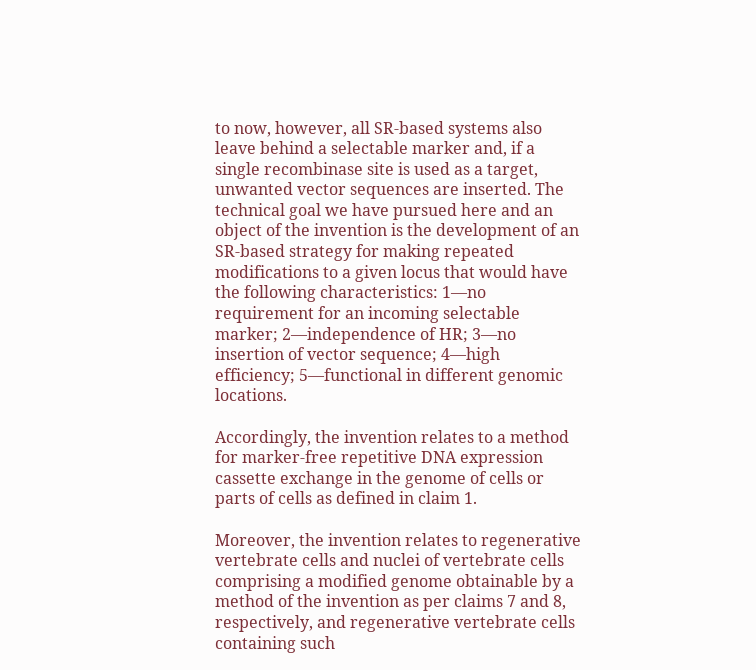to now, however, all SR-based systems also leave behind a selectable marker and, if a single recombinase site is used as a target, unwanted vector sequences are inserted. The technical goal we have pursued here and an object of the invention is the development of an SR-based strategy for making repeated modifications to a given locus that would have the following characteristics: 1—no requirement for an incoming selectable marker; 2—independence of HR; 3—no insertion of vector sequence; 4—high efficiency; 5—functional in different genomic locations.

Accordingly, the invention relates to a method for marker-free repetitive DNA expression cassette exchange in the genome of cells or parts of cells as defined in claim 1.

Moreover, the invention relates to regenerative vertebrate cells and nuclei of vertebrate cells comprising a modified genome obtainable by a method of the invention as per claims 7 and 8, respectively, and regenerative vertebrate cells containing such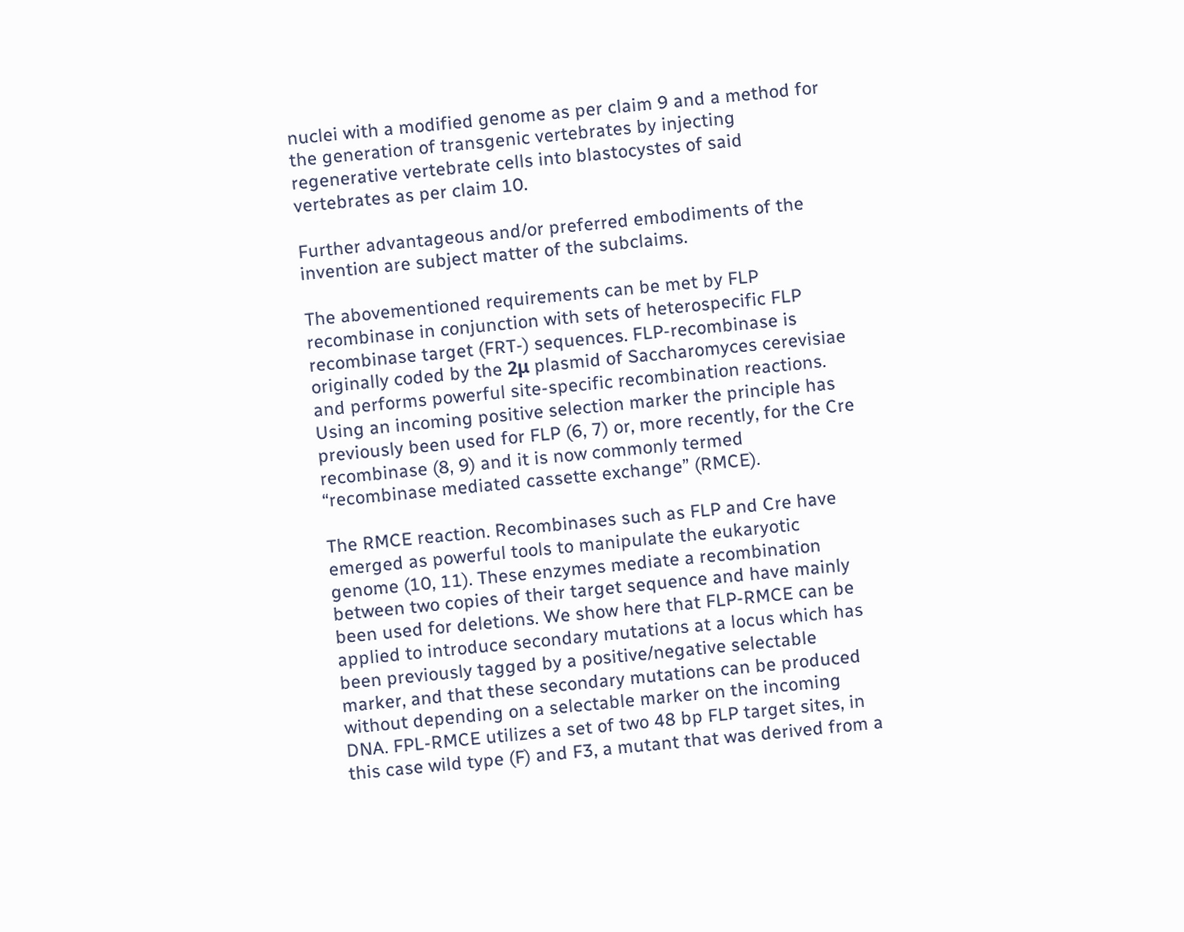nuclei with a modified genome as per claim 9 and a method for the generation of transgenic vertebrates by injecting regenerative vertebrate cells into blastocystes of said vertebrates as per claim 10.

Further advantageous and/or preferred embodiments of the invention are subject matter of the subclaims.

The abovementioned requirements can be met by FLP recombinase in conjunction with sets of heterospecific FLP recombinase target (FRT-) sequences. FLP-recombinase is originally coded by the 2μ plasmid of Saccharomyces cerevisiae and performs powerful site-specific recombination reactions. Using an incoming positive selection marker the principle has previously been used for FLP (6, 7) or, more recently, for the Cre recombinase (8, 9) and it is now commonly termed “recombinase mediated cassette exchange” (RMCE).

The RMCE reaction. Recombinases such as FLP and Cre have emerged as powerful tools to manipulate the eukaryotic genome (10, 11). These enzymes mediate a recombination between two copies of their target sequence and have mainly been used for deletions. We show here that FLP-RMCE can be applied to introduce secondary mutations at a locus which has been previously tagged by a positive/negative selectable marker, and that these secondary mutations can be produced without depending on a selectable marker on the incoming DNA. FPL-RMCE utilizes a set of two 48 bp FLP target sites, in this case wild type (F) and F3, a mutant that was derived from a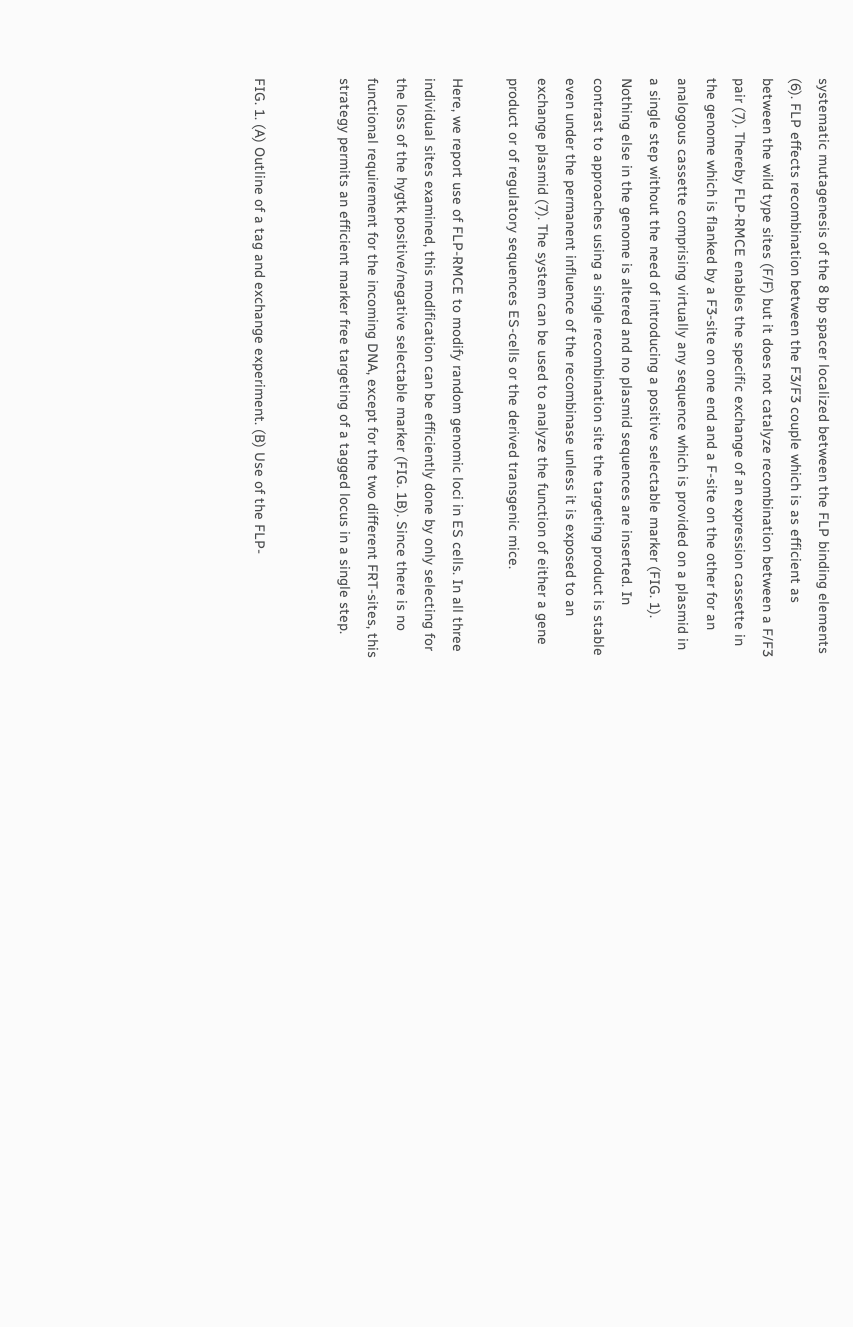systematic mutagenesis of the 8 bp spacer localized between the FLP binding elements (6). FLP effects recombination between the F3/F3 couple which is as efficient as between the wild type sites (F/F) but it does not catalyze recombination between a F/F3 pair (7). Thereby FLP-RMCE enables the specific exchange of an expression cassette in the genome which is flanked by a F3-site on one end and a F-site on the other for an analogous cassette comprising virtually any sequence which is provided on a plasmid in a single step without the need of introducing a positive selectable marker (FIG. 1). Nothing else in the genome is altered and no plasmid sequences are inserted. In contrast to approaches using a single recombination site the targeting product is stable even under the permanent influence of the recombinase unless it is exposed to an exchange plasmid (7). The system can be used to analyze the function of either a gene product or of regulatory sequences ES-cells or the derived transgenic mice.

Here, we report use of FLP-RMCE to modify random genomic loci in ES cells. In all three individual sites examined, this modification can be efficiently done by only selecting for the loss of the hygtk positive/negative selectable marker (FIG. 1B). Since there is no functional requirement for the incoming DNA, except for the two different FRT-sites, this strategy permits an efficient marker free targeting of a tagged locus in a single step.


FIG. 1. (A) Outline of a tag and exchange experiment. (B) Use of the FLP-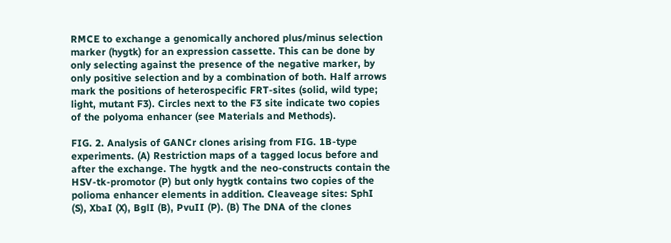RMCE to exchange a genomically anchored plus/minus selection marker (hygtk) for an expression cassette. This can be done by only selecting against the presence of the negative marker, by only positive selection and by a combination of both. Half arrows mark the positions of heterospecific FRT-sites (solid, wild type; light, mutant F3). Circles next to the F3 site indicate two copies of the polyoma enhancer (see Materials and Methods).

FIG. 2. Analysis of GANCr clones arising from FIG. 1B-type experiments. (A) Restriction maps of a tagged locus before and after the exchange. The hygtk and the neo-constructs contain the HSV-tk-promotor (P) but only hygtk contains two copies of the polioma enhancer elements in addition. Cleaveage sites: SphI (S), XbaI (X), BglI (B), PvuII (P). (B) The DNA of the clones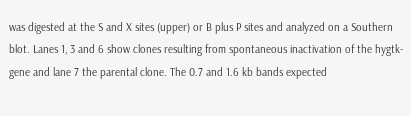was digested at the S and X sites (upper) or B plus P sites and analyzed on a Southern blot. Lanes 1, 3 and 6 show clones resulting from spontaneous inactivation of the hygtk-gene and lane 7 the parental clone. The 0.7 and 1.6 kb bands expected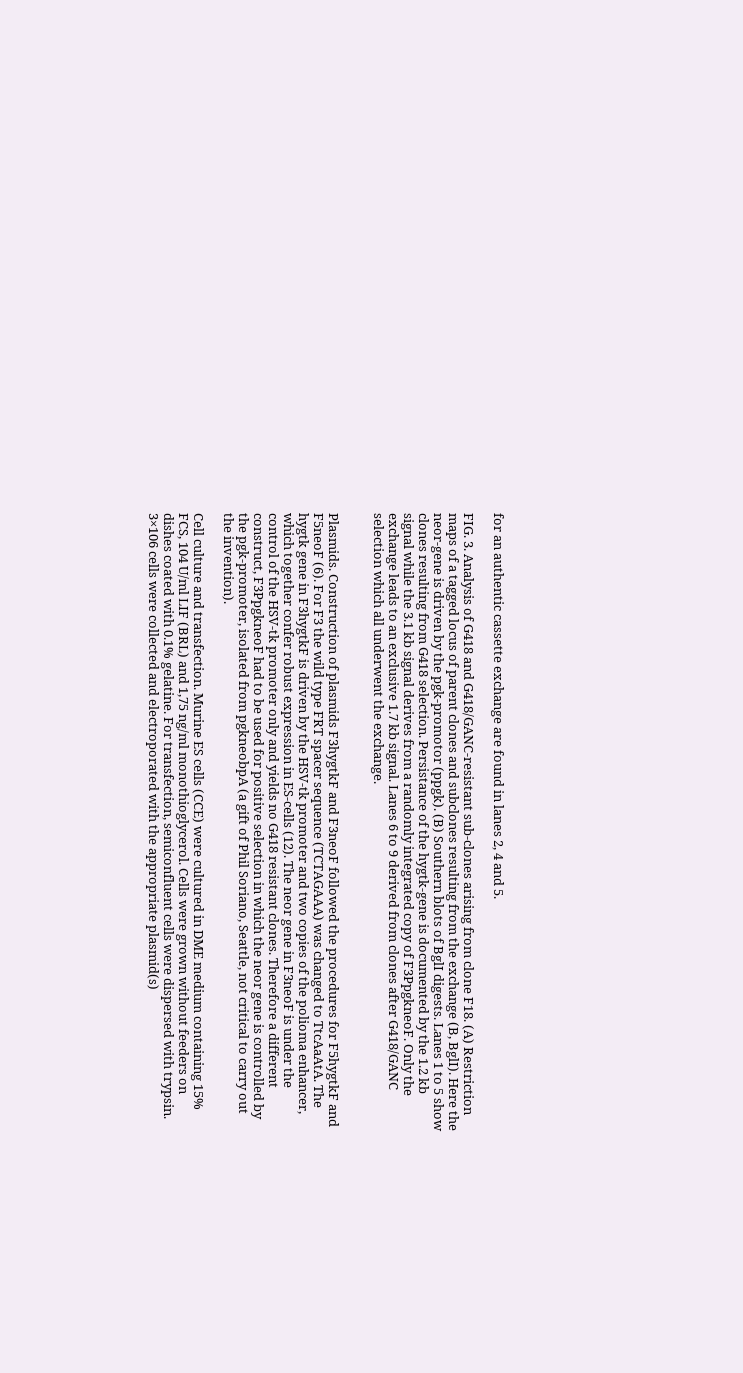for an authentic cassette exchange are found in lanes 2, 4 and 5.

FIG. 3. Analysis of G418 and G418/GANC-resistant sub-clones arising from clone F18. (A) Restriction maps of a tagged locus of parent clones and subclones resulting from the exchange (B, BglI). Here the neor-gene is driven by the pgk-promotor (ppgk). (B) Southern blots of BglI digests. Lanes 1 to 5 show clones resulting from G418 selection. Persistance of the hygtk-gene is documented by the 1.2 kb signal while the 3.1 kb signal derives from a randomly integrated copy of F3PpgkneoF. Only the exchange leads to an exclusive 1.7 kb signal. Lanes 6 to 9 derived from clones after G418/GANC selection which all underwent the exchange.


Plasmids. Construction of plasmids F3hygtkF and F3neoF followed the procedures for F5hygtkF and F5neoF (6). For F3 the wild type FRT spacer sequence (TCTAGAAA) was changed to TtcAaAtA. The hygtk gene in F3hygtkF is driven by the HSV-tk promoter and two copies of the polioma enhancer, which together confer robust expression in ES-cells (12). The neor gene in F3neoF is under the control of the HSV-tk promoter only and yields no G418 resistant clones. Therefore a different construct, F3PpgkneoF had to be used for positive selection in which the neor gene is controlled by the pgk-promoter, isolated from pgkneobpA (a gift of Phil Soriano, Seattle, not critical to carry out the invention).

Cell culture and transfection. Murine ES cells (CCE) were cultured in DME medium containing 15% FCS, 104 U/ml LIF (BRL) and 1,75 ng/ml monothioglycerol. Cells were grown without feeders on dishes coated with 0.1% gelatine. For transfection, semiconfluent cells were dispersed with trypsin. 3×106 cells were collected and electroporated with the appropriate plasmid(s)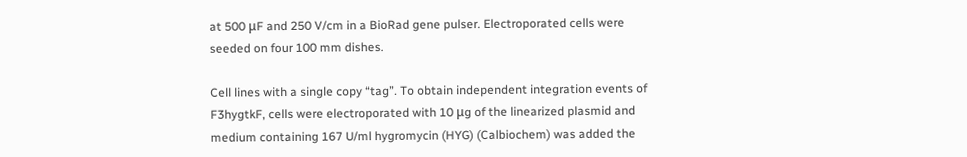at 500 μF and 250 V/cm in a BioRad gene pulser. Electroporated cells were seeded on four 100 mm dishes.

Cell lines with a single copy “tag”. To obtain independent integration events of F3hygtkF, cells were electroporated with 10 μg of the linearized plasmid and medium containing 167 U/ml hygromycin (HYG) (Calbiochem) was added the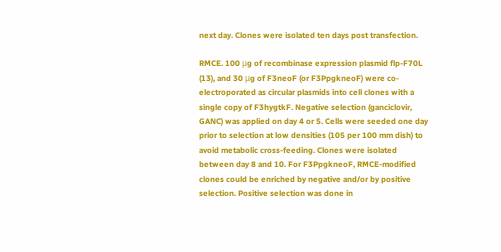next day. Clones were isolated ten days post transfection.

RMCE. 100 μg of recombinase expression plasmid flp-F70L (13), and 30 μg of F3neoF (or F3PpgkneoF) were co-electroporated as circular plasmids into cell clones with a single copy of F3hygtkF. Negative selection (ganciclovir, GANC) was applied on day 4 or 5. Cells were seeded one day prior to selection at low densities (105 per 100 mm dish) to avoid metabolic cross-feeding. Clones were isolated between day 8 and 10. For F3PpgkneoF, RMCE-modified clones could be enriched by negative and/or by positive selection. Positive selection was done in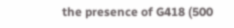the presence of G418 (500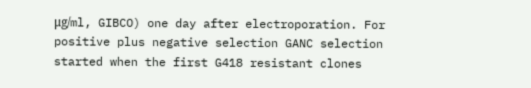μg/ml, GIBCO) one day after electroporation. For positive plus negative selection GANC selection started when the first G418 resistant clones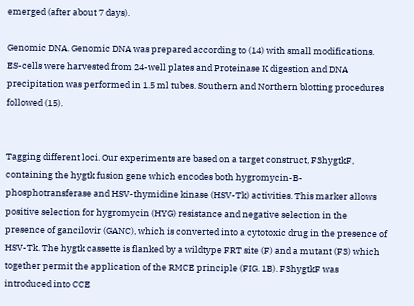emerged (after about 7 days).

Genomic DNA. Genomic DNA was prepared according to (14) with small modifications. ES-cells were harvested from 24-well plates and Proteinase K digestion and DNA precipitation was performed in 1.5 ml tubes. Southern and Northern blotting procedures followed (15).


Tagging different loci. Our experiments are based on a target construct, F3hygtkF, containing the hygtk fusion gene which encodes both hygromycin-B-phosphotransferase and HSV-thymidine kinase (HSV-Tk) activities. This marker allows positive selection for hygromycin (HYG) resistance and negative selection in the presence of gancilovir (GANC), which is converted into a cytotoxic drug in the presence of HSV-Tk. The hygtk cassette is flanked by a wildtype FRT site (F) and a mutant (F3) which together permit the application of the RMCE principle (FIG. 1B). F3hygtkF was introduced into CCE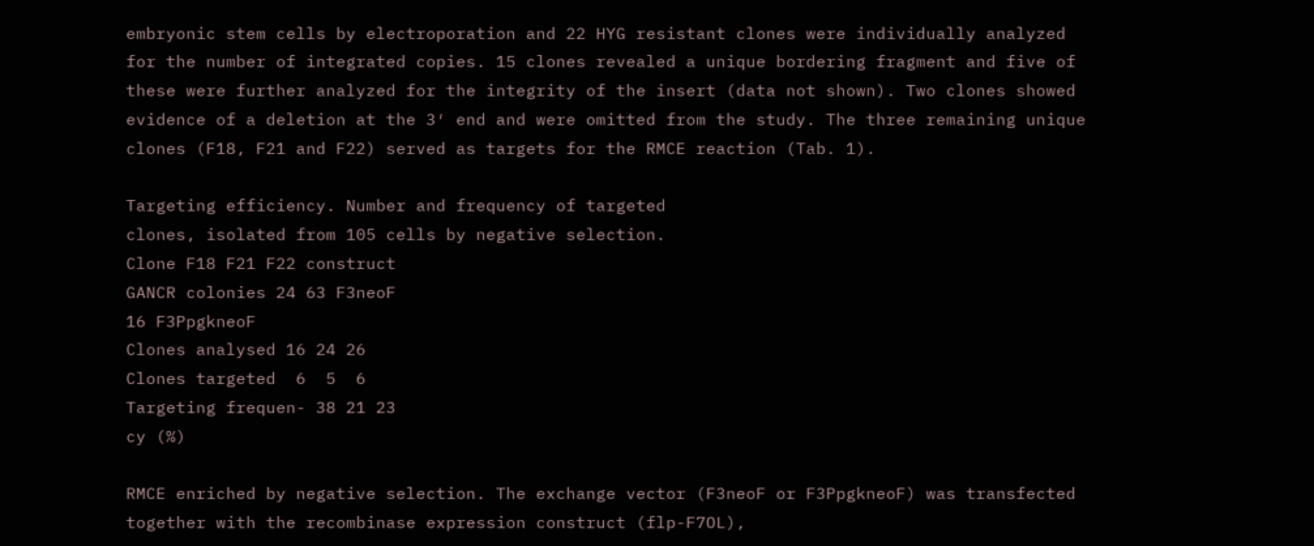embryonic stem cells by electroporation and 22 HYG resistant clones were individually analyzed for the number of integrated copies. 15 clones revealed a unique bordering fragment and five of these were further analyzed for the integrity of the insert (data not shown). Two clones showed evidence of a deletion at the 3′ end and were omitted from the study. The three remaining unique clones (F18, F21 and F22) served as targets for the RMCE reaction (Tab. 1).

Targeting efficiency. Number and frequency of targeted
clones, isolated from 105 cells by negative selection.
Clone F18 F21 F22 construct
GANCR colonies 24 63 F3neoF
16 F3PpgkneoF
Clones analysed 16 24 26
Clones targeted  6  5  6
Targeting frequen- 38 21 23
cy (%)

RMCE enriched by negative selection. The exchange vector (F3neoF or F3PpgkneoF) was transfected together with the recombinase expression construct (flp-F7OL),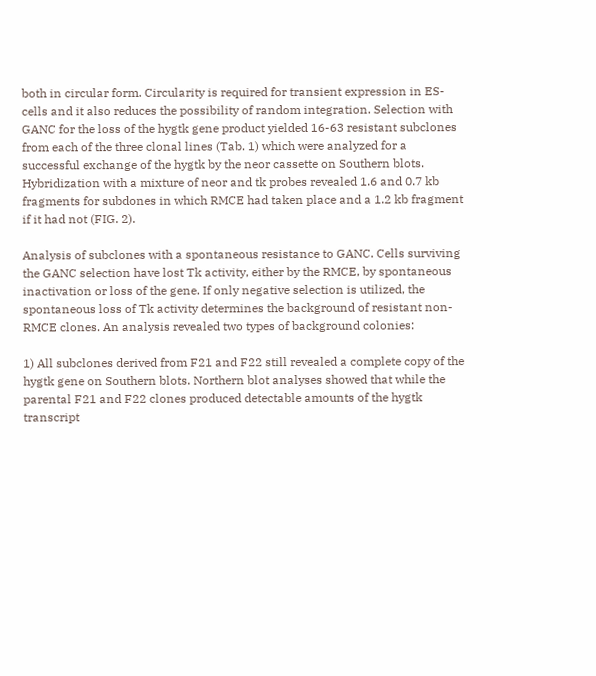both in circular form. Circularity is required for transient expression in ES-cells and it also reduces the possibility of random integration. Selection with GANC for the loss of the hygtk gene product yielded 16-63 resistant subclones from each of the three clonal lines (Tab. 1) which were analyzed for a successful exchange of the hygtk by the neor cassette on Southern blots. Hybridization with a mixture of neor and tk probes revealed 1.6 and 0.7 kb fragments for subdones in which RMCE had taken place and a 1.2 kb fragment if it had not (FIG. 2).

Analysis of subclones with a spontaneous resistance to GANC. Cells surviving the GANC selection have lost Tk activity, either by the RMCE, by spontaneous inactivation or loss of the gene. If only negative selection is utilized, the spontaneous loss of Tk activity determines the background of resistant non-RMCE clones. An analysis revealed two types of background colonies:

1) All subclones derived from F21 and F22 still revealed a complete copy of the hygtk gene on Southern blots. Northern blot analyses showed that while the parental F21 and F22 clones produced detectable amounts of the hygtk transcript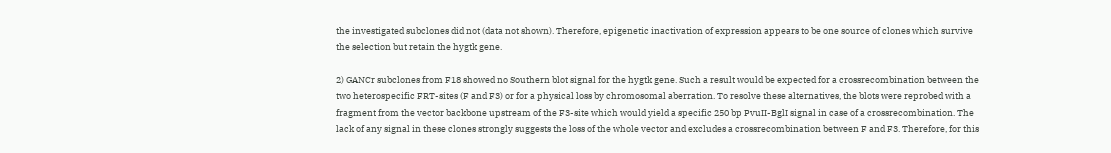the investigated subclones did not (data not shown). Therefore, epigenetic inactivation of expression appears to be one source of clones which survive the selection but retain the hygtk gene.

2) GANCr subclones from F18 showed no Southern blot signal for the hygtk gene. Such a result would be expected for a crossrecombination between the two heterospecific FRT-sites (F and F3) or for a physical loss by chromosomal aberration. To resolve these alternatives, the blots were reprobed with a fragment from the vector backbone upstream of the F3-site which would yield a specific 250 bp PvuII-BglI signal in case of a crossrecombination. The lack of any signal in these clones strongly suggests the loss of the whole vector and excludes a crossrecombination between F and F3. Therefore, for this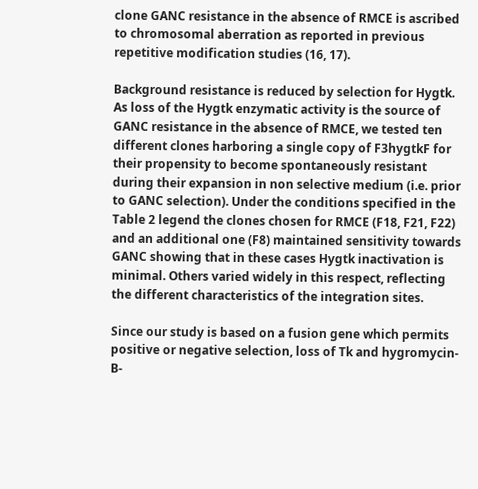clone GANC resistance in the absence of RMCE is ascribed to chromosomal aberration as reported in previous repetitive modification studies (16, 17).

Background resistance is reduced by selection for Hygtk. As loss of the Hygtk enzymatic activity is the source of GANC resistance in the absence of RMCE, we tested ten different clones harboring a single copy of F3hygtkF for their propensity to become spontaneously resistant during their expansion in non selective medium (i.e. prior to GANC selection). Under the conditions specified in the Table 2 legend the clones chosen for RMCE (F18, F21, F22) and an additional one (F8) maintained sensitivity towards GANC showing that in these cases Hygtk inactivation is minimal. Others varied widely in this respect, reflecting the different characteristics of the integration sites.

Since our study is based on a fusion gene which permits positive or negative selection, loss of Tk and hygromycin-B-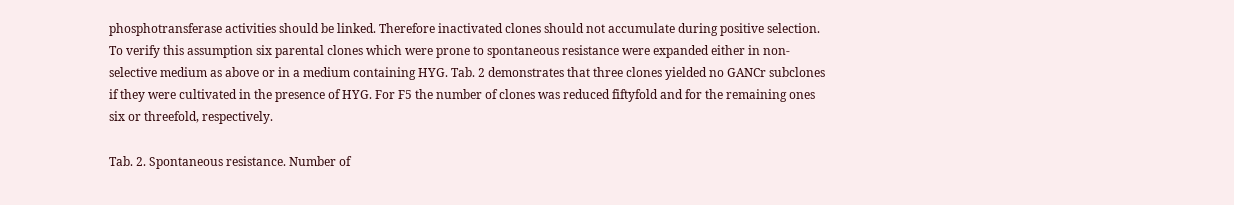phosphotransferase activities should be linked. Therefore inactivated clones should not accumulate during positive selection. To verify this assumption six parental clones which were prone to spontaneous resistance were expanded either in non-selective medium as above or in a medium containing HYG. Tab. 2 demonstrates that three clones yielded no GANCr subclones if they were cultivated in the presence of HYG. For F5 the number of clones was reduced fiftyfold and for the remaining ones six or threefold, respectively.

Tab. 2. Spontaneous resistance. Number of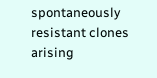spontaneously resistant clones arising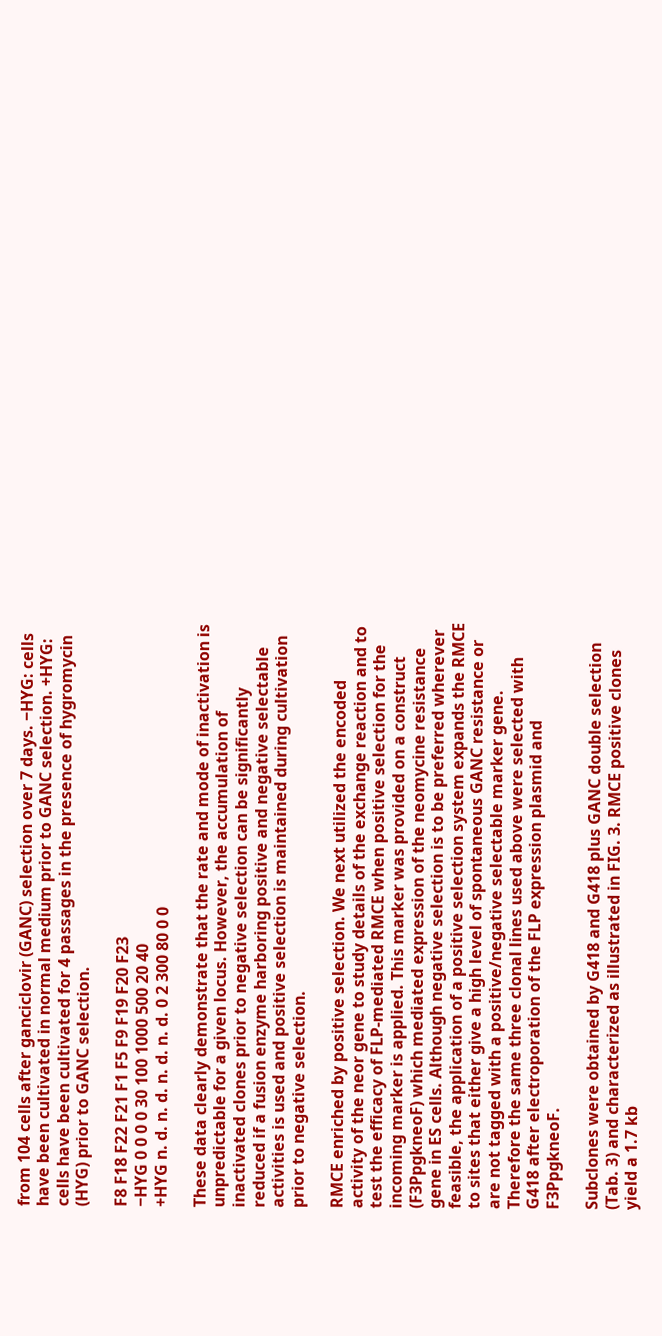from 104 cells after ganciclovir (GANC) selection over 7 days. −HYG: cells have been cultivated in normal medium prior to GANC selection. +HYG: cells have been cultivated for 4 passages in the presence of hygromycin (HYG) prior to GANC selection.

F8 F18 F22 F21 F1 F5 F9 F19 F20 F23
−HYG 0 0 0 0 30 100 1000 500 20 40
+HYG n. d. n. d. n. d. n. d. 0 2 300 80 0 0

These data clearly demonstrate that the rate and mode of inactivation is unpredictable for a given locus. However, the accumulation of inactivated clones prior to negative selection can be significantly reduced if a fusion enzyme harboring positive and negative selectable activities is used and positive selection is maintained during cultivation prior to negative selection.

RMCE enriched by positive selection. We next utilized the encoded activity of the neor gene to study details of the exchange reaction and to test the efficacy of FLP-mediated RMCE when positive selection for the incoming marker is applied. This marker was provided on a construct (F3PpgkneoF) which mediated expression of the neomycine resistance gene in ES cells. Although negative selection is to be preferred wherever feasible, the application of a positive selection system expands the RMCE to sites that either give a high level of spontaneous GANC resistance or are not tagged with a positive/negative selectable marker gene. Therefore the same three clonal lines used above were selected with G418 after electroporation of the FLP expression plasmid and F3PpgkneoF.

Subclones were obtained by G418 and G418 plus GANC double selection (Tab. 3) and characterized as illustrated in FIG. 3. RMCE positive clones yield a 1.7 kb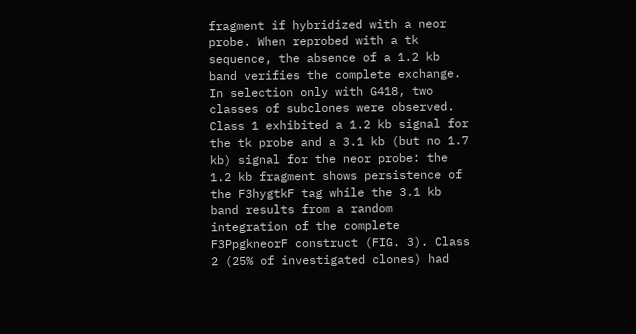fragment if hybridized with a neor probe. When reprobed with a tk sequence, the absence of a 1.2 kb band verifies the complete exchange. In selection only with G418, two classes of subclones were observed. Class 1 exhibited a 1.2 kb signal for the tk probe and a 3.1 kb (but no 1.7 kb) signal for the neor probe: the 1.2 kb fragment shows persistence of the F3hygtkF tag while the 3.1 kb band results from a random integration of the complete F3PpgkneorF construct (FIG. 3). Class 2 (25% of investigated clones) had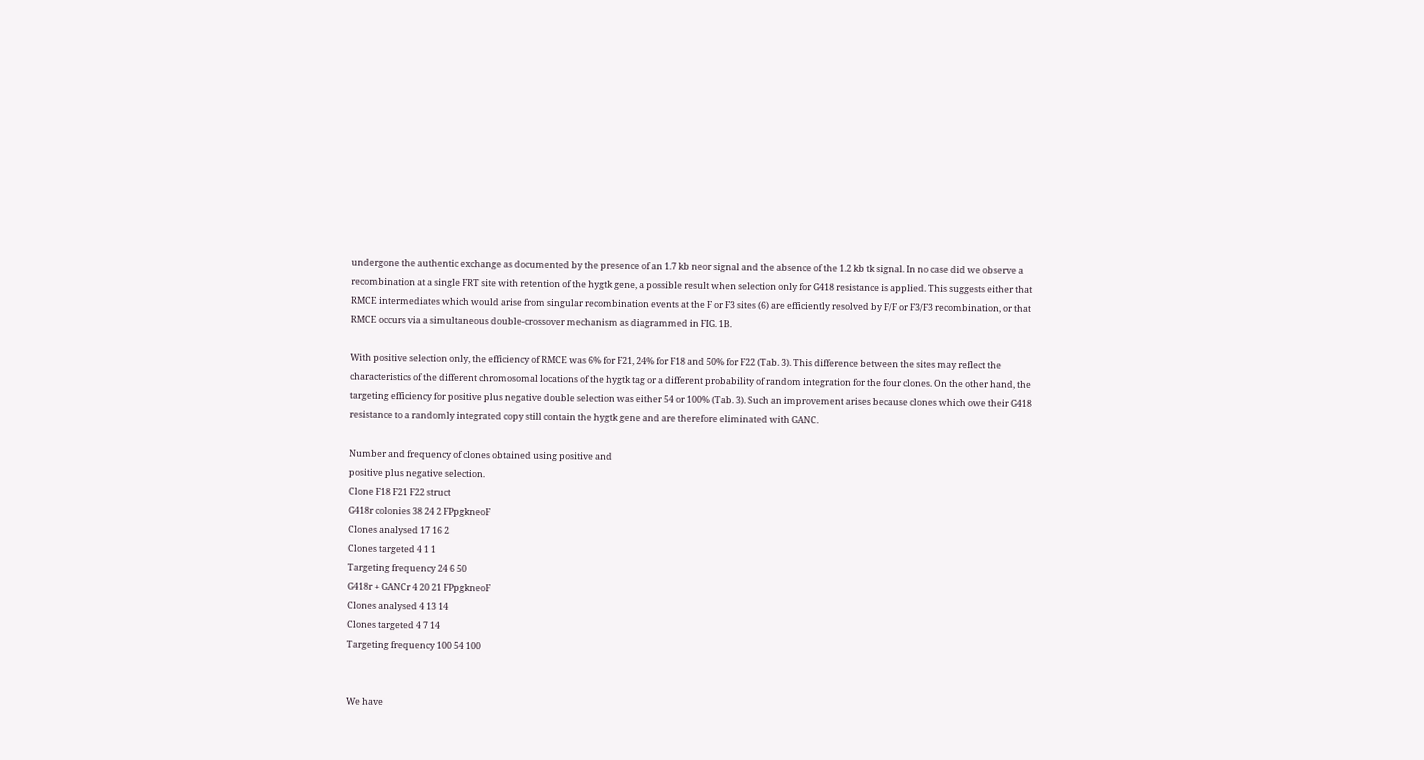undergone the authentic exchange as documented by the presence of an 1.7 kb neor signal and the absence of the 1.2 kb tk signal. In no case did we observe a recombination at a single FRT site with retention of the hygtk gene, a possible result when selection only for G418 resistance is applied. This suggests either that RMCE intermediates which would arise from singular recombination events at the F or F3 sites (6) are efficiently resolved by F/F or F3/F3 recombination, or that RMCE occurs via a simultaneous double-crossover mechanism as diagrammed in FIG. 1B.

With positive selection only, the efficiency of RMCE was 6% for F21, 24% for F18 and 50% for F22 (Tab. 3). This difference between the sites may reflect the characteristics of the different chromosomal locations of the hygtk tag or a different probability of random integration for the four clones. On the other hand, the targeting efficiency for positive plus negative double selection was either 54 or 100% (Tab. 3). Such an improvement arises because clones which owe their G418 resistance to a randomly integrated copy still contain the hygtk gene and are therefore eliminated with GANC.

Number and frequency of clones obtained using positive and
positive plus negative selection.
Clone F18 F21 F22 struct
G418r colonies 38 24 2 FPpgkneoF
Clones analysed 17 16 2
Clones targeted 4 1 1
Targeting frequency 24 6 50
G418r + GANCr 4 20 21 FPpgkneoF
Clones analysed 4 13 14
Clones targeted 4 7 14
Targeting frequency 100 54 100


We have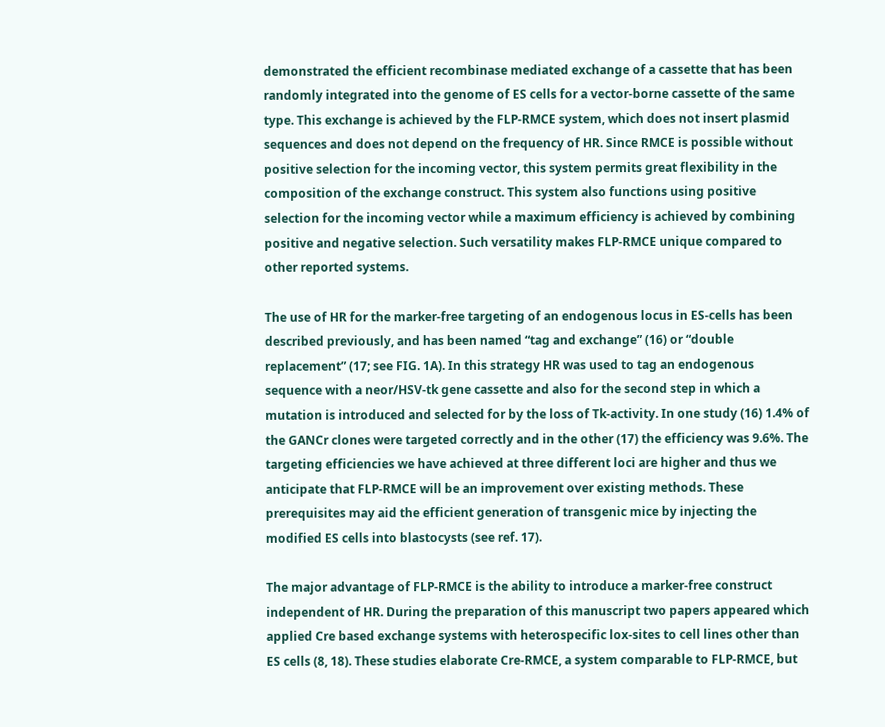demonstrated the efficient recombinase mediated exchange of a cassette that has been randomly integrated into the genome of ES cells for a vector-borne cassette of the same type. This exchange is achieved by the FLP-RMCE system, which does not insert plasmid sequences and does not depend on the frequency of HR. Since RMCE is possible without positive selection for the incoming vector, this system permits great flexibility in the composition of the exchange construct. This system also functions using positive selection for the incoming vector while a maximum efficiency is achieved by combining positive and negative selection. Such versatility makes FLP-RMCE unique compared to other reported systems.

The use of HR for the marker-free targeting of an endogenous locus in ES-cells has been described previously, and has been named “tag and exchange” (16) or “double replacement” (17; see FIG. 1A). In this strategy HR was used to tag an endogenous sequence with a neor/HSV-tk gene cassette and also for the second step in which a mutation is introduced and selected for by the loss of Tk-activity. In one study (16) 1.4% of the GANCr clones were targeted correctly and in the other (17) the efficiency was 9.6%. The targeting efficiencies we have achieved at three different loci are higher and thus we anticipate that FLP-RMCE will be an improvement over existing methods. These prerequisites may aid the efficient generation of transgenic mice by injecting the modified ES cells into blastocysts (see ref. 17).

The major advantage of FLP-RMCE is the ability to introduce a marker-free construct independent of HR. During the preparation of this manuscript two papers appeared which applied Cre based exchange systems with heterospecific lox-sites to cell lines other than ES cells (8, 18). These studies elaborate Cre-RMCE, a system comparable to FLP-RMCE, but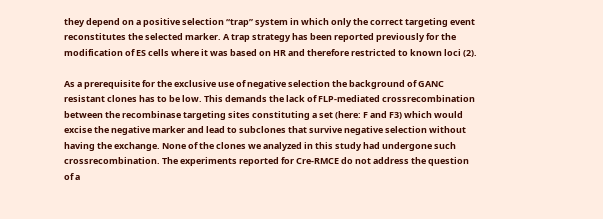they depend on a positive selection “trap” system in which only the correct targeting event reconstitutes the selected marker. A trap strategy has been reported previously for the modification of ES cells where it was based on HR and therefore restricted to known loci (2).

As a prerequisite for the exclusive use of negative selection the background of GANC resistant clones has to be low. This demands the lack of FLP-mediated crossrecombination between the recombinase targeting sites constituting a set (here: F and F3) which would excise the negative marker and lead to subclones that survive negative selection without having the exchange. None of the clones we analyzed in this study had undergone such crossrecombination. The experiments reported for Cre-RMCE do not address the question of a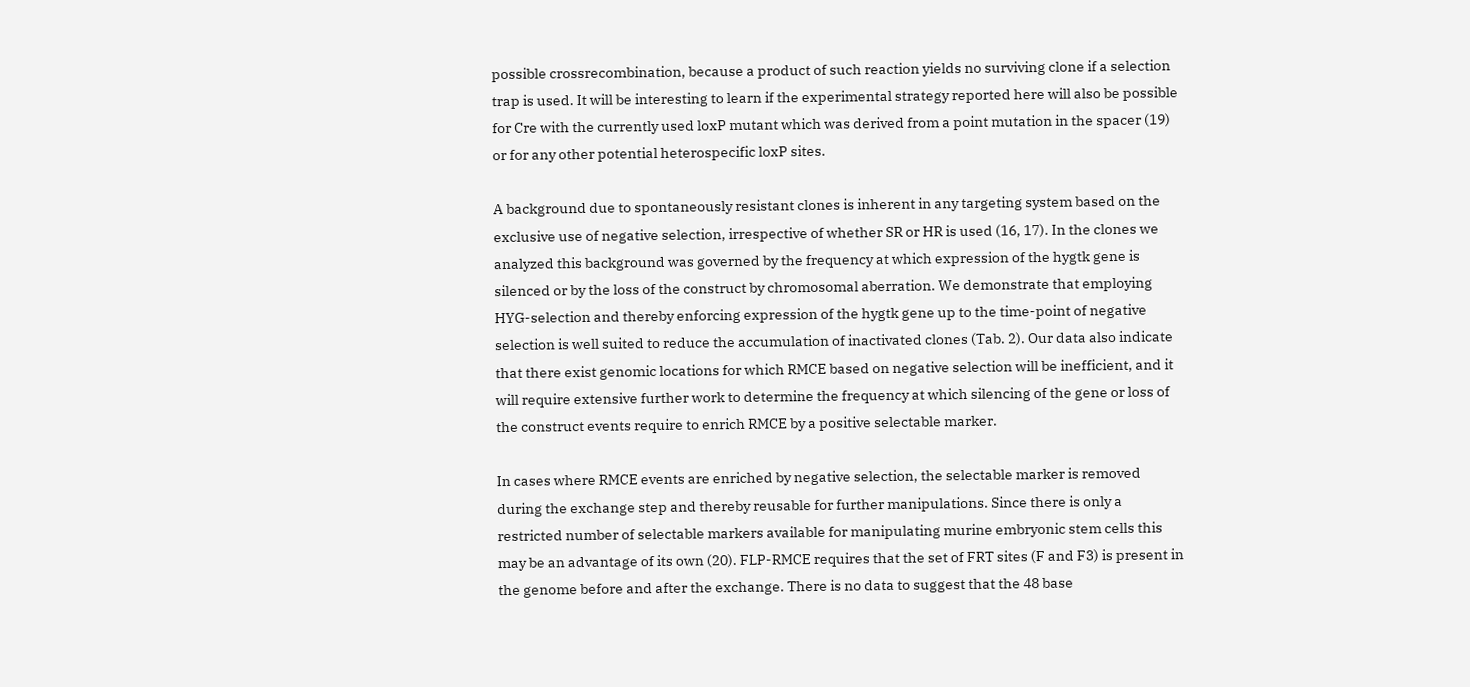possible crossrecombination, because a product of such reaction yields no surviving clone if a selection trap is used. It will be interesting to learn if the experimental strategy reported here will also be possible for Cre with the currently used loxP mutant which was derived from a point mutation in the spacer (19) or for any other potential heterospecific loxP sites.

A background due to spontaneously resistant clones is inherent in any targeting system based on the exclusive use of negative selection, irrespective of whether SR or HR is used (16, 17). In the clones we analyzed this background was governed by the frequency at which expression of the hygtk gene is silenced or by the loss of the construct by chromosomal aberration. We demonstrate that employing HYG-selection and thereby enforcing expression of the hygtk gene up to the time-point of negative selection is well suited to reduce the accumulation of inactivated clones (Tab. 2). Our data also indicate that there exist genomic locations for which RMCE based on negative selection will be inefficient, and it will require extensive further work to determine the frequency at which silencing of the gene or loss of the construct events require to enrich RMCE by a positive selectable marker.

In cases where RMCE events are enriched by negative selection, the selectable marker is removed during the exchange step and thereby reusable for further manipulations. Since there is only a restricted number of selectable markers available for manipulating murine embryonic stem cells this may be an advantage of its own (20). FLP-RMCE requires that the set of FRT sites (F and F3) is present in the genome before and after the exchange. There is no data to suggest that the 48 base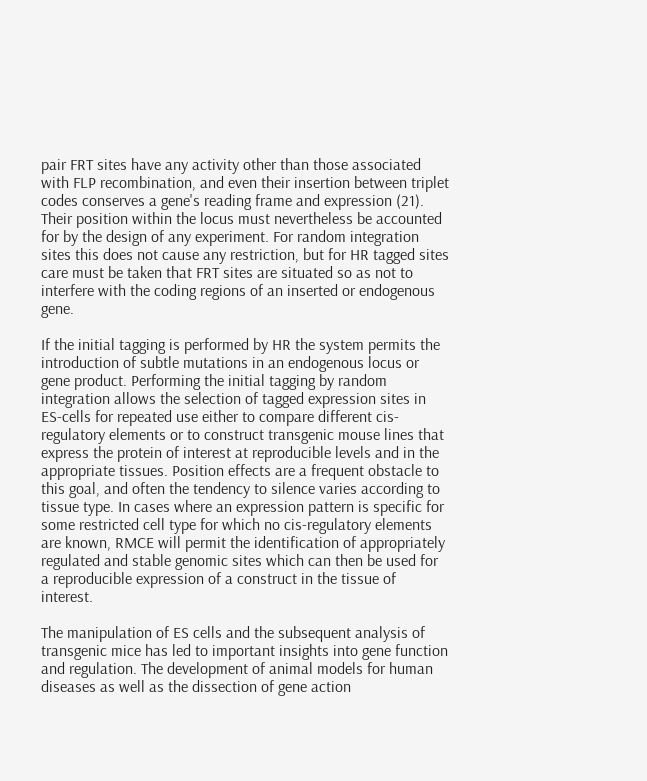pair FRT sites have any activity other than those associated with FLP recombination, and even their insertion between triplet codes conserves a gene's reading frame and expression (21). Their position within the locus must nevertheless be accounted for by the design of any experiment. For random integration sites this does not cause any restriction, but for HR tagged sites care must be taken that FRT sites are situated so as not to interfere with the coding regions of an inserted or endogenous gene.

If the initial tagging is performed by HR the system permits the introduction of subtle mutations in an endogenous locus or gene product. Performing the initial tagging by random integration allows the selection of tagged expression sites in ES-cells for repeated use either to compare different cis-regulatory elements or to construct transgenic mouse lines that express the protein of interest at reproducible levels and in the appropriate tissues. Position effects are a frequent obstacle to this goal, and often the tendency to silence varies according to tissue type. In cases where an expression pattern is specific for some restricted cell type for which no cis-regulatory elements are known, RMCE will permit the identification of appropriately regulated and stable genomic sites which can then be used for a reproducible expression of a construct in the tissue of interest.

The manipulation of ES cells and the subsequent analysis of transgenic mice has led to important insights into gene function and regulation. The development of animal models for human diseases as well as the dissection of gene action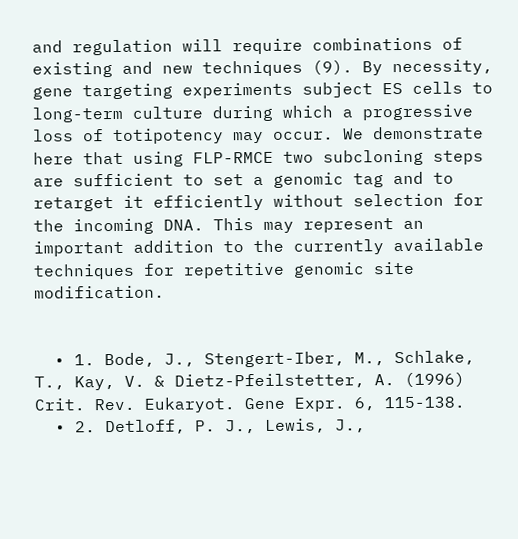and regulation will require combinations of existing and new techniques (9). By necessity, gene targeting experiments subject ES cells to long-term culture during which a progressive loss of totipotency may occur. We demonstrate here that using FLP-RMCE two subcloning steps are sufficient to set a genomic tag and to retarget it efficiently without selection for the incoming DNA. This may represent an important addition to the currently available techniques for repetitive genomic site modification.


  • 1. Bode, J., Stengert-Iber, M., Schlake, T., Kay, V. & Dietz-Pfeilstetter, A. (1996) Crit. Rev. Eukaryot. Gene Expr. 6, 115-138.
  • 2. Detloff, P. J., Lewis, J.,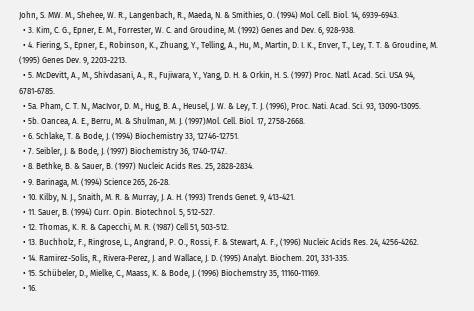John, S. MW. M., Shehee, W. R., Langenbach, R., Maeda, N. & Smithies, O. (1994) Mol. Cell. Biol. 14, 6939-6943.
  • 3. Kim, C. G., Epner, E. M., Forrester, W. C. and Groudine, M. (1992) Genes and Dev. 6, 928-938.
  • 4. Fiering, S., Epner, E., Robinson, K., Zhuang, Y., Telling, A., Hu, M., Martin, D. I. K., Enver, T., Ley, T. T. & Groudine, M. (1995) Genes Dev. 9, 2203-2213.
  • 5. McDevitt, A., M., Shivdasani, A., R., Fujiwara, Y., Yang, D. H. & Orkin, H. S. (1997) Proc. Natl. Acad. Sci. USA 94, 6781-6785.
  • 5a. Pham, C. T. N., MacIvor, D. M., Hug, B. A., Heusel, J. W. & Ley, T. J. (1996), Proc. Nati. Acad. Sci. 93, 13090-13095.
  • 5b. Oancea, A. E., Berru, M. & Shulman, M. J. (1997)Mol. Cell. Biol. 17, 2758-2668.
  • 6. Schlake, T. & Bode, J. (1994) Biochemistry 33, 12746-12751.
  • 7. Seibler, J. & Bode, J. (1997) Biochemistry 36, 1740-1747.
  • 8. Bethke, B. & Sauer, B. (1997) Nucleic Acids Res. 25, 2828-2834.
  • 9. Barinaga, M. (1994) Science 265, 26-28.
  • 10. Kilby, N. J., Snaith, M. R. & Murray, J. A. H. (1993) Trends Genet. 9, 413-421.
  • 11. Sauer, B. (1994) Curr. Opin. Biotechnol. 5, 512-527.
  • 12. Thomas, K. R. & Capecchi, M. R. (1987) Cell 51, 503-512.
  • 13. Buchholz, F., Ringrose, L., Angrand, P. O., Rossi, F. & Stewart, A. F., (1996) Nucleic Acids Res. 24, 4256-4262.
  • 14. Ramirez-Solis, R., Rivera-Perez, J. and Wallace, J. D. (1995) Analyt. Biochem. 201, 331-335.
  • 15. Schübeler, D., Mielke, C., Maass, K. & Bode, J. (1996) Biochemstry 35, 11160-11169.
  • 16.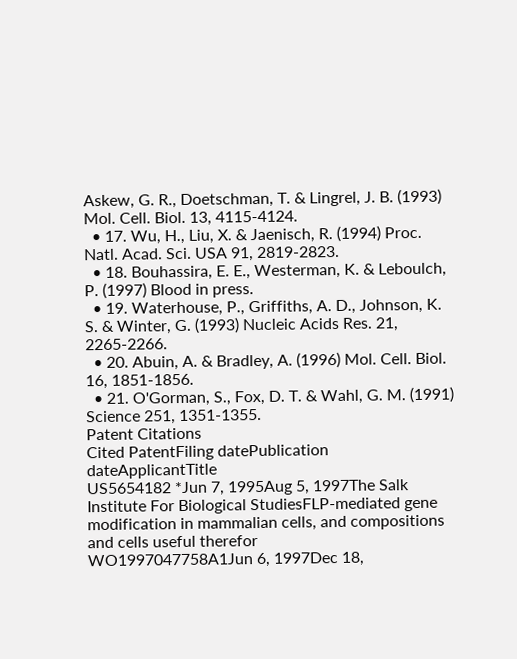Askew, G. R., Doetschman, T. & Lingrel, J. B. (1993) Mol. Cell. Biol. 13, 4115-4124.
  • 17. Wu, H., Liu, X. & Jaenisch, R. (1994) Proc. Natl. Acad. Sci. USA 91, 2819-2823.
  • 18. Bouhassira, E. E., Westerman, K. & Leboulch, P. (1997) Blood in press.
  • 19. Waterhouse, P., Griffiths, A. D., Johnson, K. S. & Winter, G. (1993) Nucleic Acids Res. 21, 2265-2266.
  • 20. Abuin, A. & Bradley, A. (1996) Mol. Cell. Biol. 16, 1851-1856.
  • 21. O'Gorman, S., Fox, D. T. & Wahl, G. M. (1991) Science 251, 1351-1355.
Patent Citations
Cited PatentFiling datePublication dateApplicantTitle
US5654182 *Jun 7, 1995Aug 5, 1997The Salk Institute For Biological StudiesFLP-mediated gene modification in mammalian cells, and compositions and cells useful therefor
WO1997047758A1Jun 6, 1997Dec 18,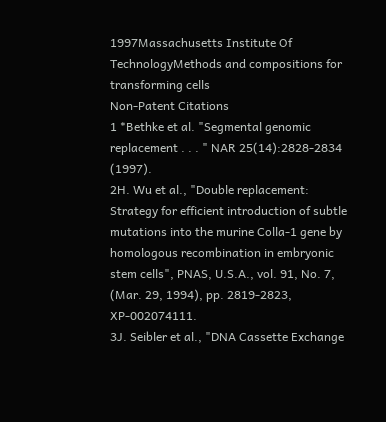1997Massachusetts Institute Of TechnologyMethods and compositions for transforming cells
Non-Patent Citations
1 *Bethke et al. "Segmental genomic replacement . . . " NAR 25(14):2828-2834 (1997).
2H. Wu et al., "Double replacement: Strategy for efficient introduction of subtle mutations into the murine Colla-1 gene by homologous recombination in embryonic stem cells", PNAS, U.S.A., vol. 91, No. 7, (Mar. 29, 1994), pp. 2819-2823, XP-002074111.
3J. Seibler et al., "DNA Cassette Exchange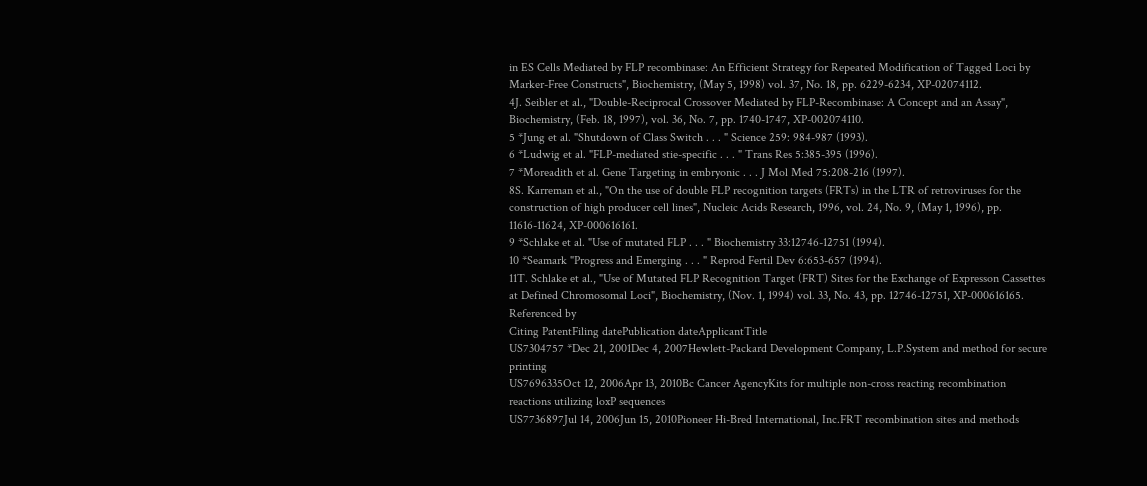in ES Cells Mediated by FLP recombinase: An Efficient Strategy for Repeated Modification of Tagged Loci by Marker-Free Constructs", Biochemistry, (May 5, 1998) vol. 37, No. 18, pp. 6229-6234, XP-02074112.
4J. Seibler et al., "Double-Reciprocal Crossover Mediated by FLP-Recombinase: A Concept and an Assay", Biochemistry, (Feb. 18, 1997), vol. 36, No. 7, pp. 1740-1747, XP-002074110.
5 *Jung et al. "Shutdown of Class Switch . . . " Science 259: 984-987 (1993).
6 *Ludwig et al. "FLP-mediated stie-specific . . . " Trans Res 5:385-395 (1996).
7 *Moreadith et al. Gene Targeting in embryonic . . . J Mol Med 75:208-216 (1997).
8S. Karreman et al., "On the use of double FLP recognition targets (FRTs) in the LTR of retroviruses for the construction of high producer cell lines", Nucleic Acids Research, 1996, vol. 24, No. 9, (May 1, 1996), pp. 11616-11624, XP-000616161.
9 *Schlake et al. "Use of mutated FLP . . . " Biochemistry 33:12746-12751 (1994).
10 *Seamark "Progress and Emerging . . . " Reprod Fertil Dev 6:653-657 (1994).
11T. Schlake et al., "Use of Mutated FLP Recognition Target (FRT) Sites for the Exchange of Expresson Cassettes at Defined Chromosomal Loci", Biochemistry, (Nov. 1, 1994) vol. 33, No. 43, pp. 12746-12751, XP-000616165.
Referenced by
Citing PatentFiling datePublication dateApplicantTitle
US7304757 *Dec 21, 2001Dec 4, 2007Hewlett-Packard Development Company, L.P.System and method for secure printing
US7696335Oct 12, 2006Apr 13, 2010Bc Cancer AgencyKits for multiple non-cross reacting recombination reactions utilizing loxP sequences
US7736897Jul 14, 2006Jun 15, 2010Pioneer Hi-Bred International, Inc.FRT recombination sites and methods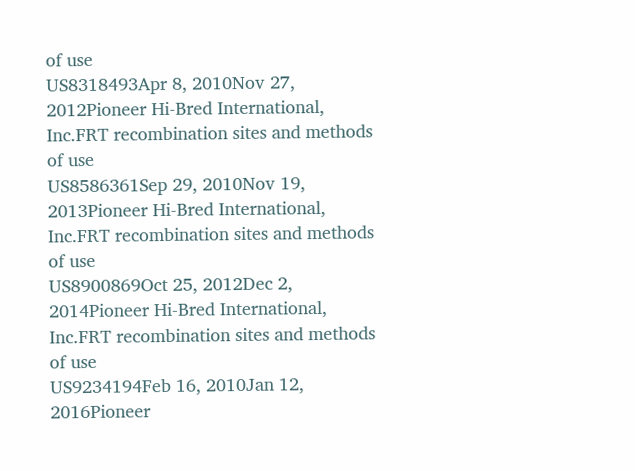of use
US8318493Apr 8, 2010Nov 27, 2012Pioneer Hi-Bred International, Inc.FRT recombination sites and methods of use
US8586361Sep 29, 2010Nov 19, 2013Pioneer Hi-Bred International, Inc.FRT recombination sites and methods of use
US8900869Oct 25, 2012Dec 2, 2014Pioneer Hi-Bred International, Inc.FRT recombination sites and methods of use
US9234194Feb 16, 2010Jan 12, 2016Pioneer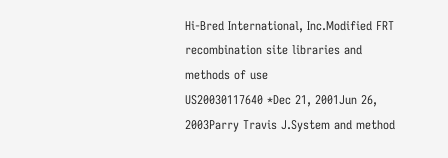Hi-Bred International, Inc.Modified FRT recombination site libraries and methods of use
US20030117640 *Dec 21, 2001Jun 26, 2003Parry Travis J.System and method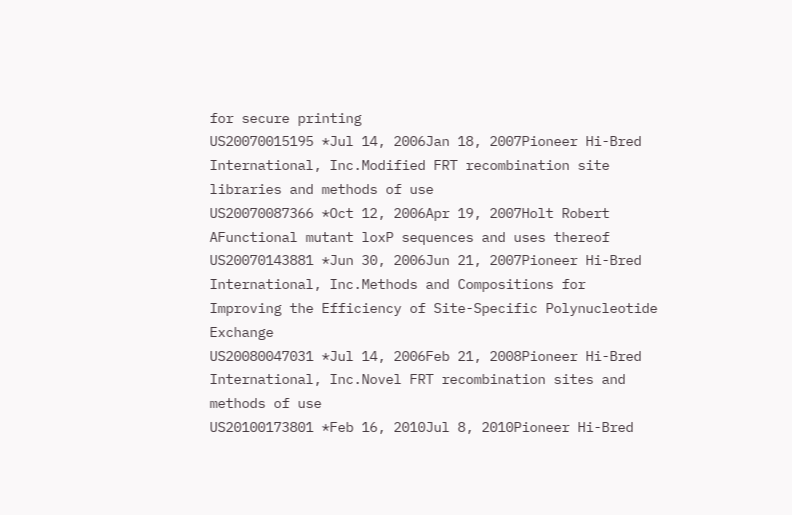for secure printing
US20070015195 *Jul 14, 2006Jan 18, 2007Pioneer Hi-Bred International, Inc.Modified FRT recombination site libraries and methods of use
US20070087366 *Oct 12, 2006Apr 19, 2007Holt Robert AFunctional mutant loxP sequences and uses thereof
US20070143881 *Jun 30, 2006Jun 21, 2007Pioneer Hi-Bred International, Inc.Methods and Compositions for Improving the Efficiency of Site-Specific Polynucleotide Exchange
US20080047031 *Jul 14, 2006Feb 21, 2008Pioneer Hi-Bred International, Inc.Novel FRT recombination sites and methods of use
US20100173801 *Feb 16, 2010Jul 8, 2010Pioneer Hi-Bred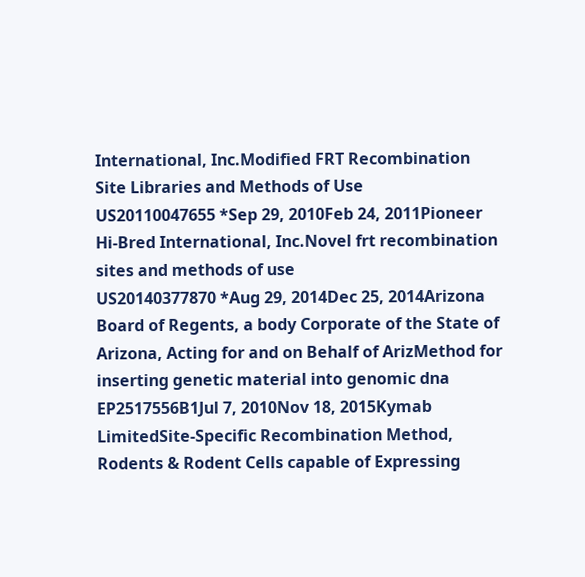International, Inc.Modified FRT Recombination Site Libraries and Methods of Use
US20110047655 *Sep 29, 2010Feb 24, 2011Pioneer Hi-Bred International, Inc.Novel frt recombination sites and methods of use
US20140377870 *Aug 29, 2014Dec 25, 2014Arizona Board of Regents, a body Corporate of the State of Arizona, Acting for and on Behalf of ArizMethod for inserting genetic material into genomic dna
EP2517556B1Jul 7, 2010Nov 18, 2015Kymab LimitedSite-Specific Recombination Method, Rodents & Rodent Cells capable of Expressing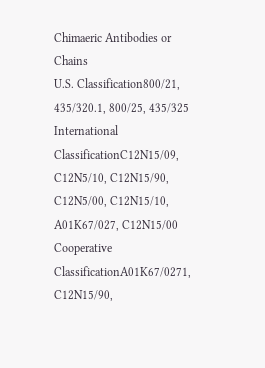Chimaeric Antibodies or Chains
U.S. Classification800/21, 435/320.1, 800/25, 435/325
International ClassificationC12N15/09, C12N5/10, C12N15/90, C12N5/00, C12N15/10, A01K67/027, C12N15/00
Cooperative ClassificationA01K67/0271, C12N15/90,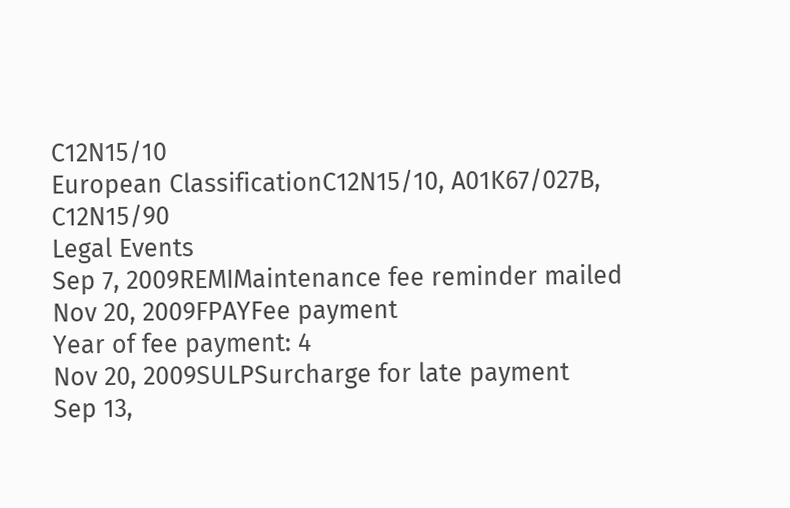C12N15/10
European ClassificationC12N15/10, A01K67/027B, C12N15/90
Legal Events
Sep 7, 2009REMIMaintenance fee reminder mailed
Nov 20, 2009FPAYFee payment
Year of fee payment: 4
Nov 20, 2009SULPSurcharge for late payment
Sep 13,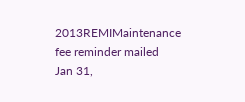2013REMIMaintenance fee reminder mailed
Jan 31,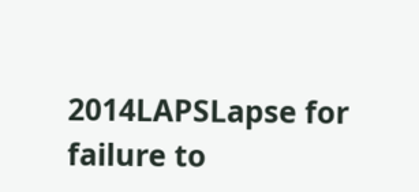2014LAPSLapse for failure to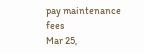pay maintenance fees
Mar 25,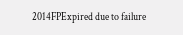2014FPExpired due to failure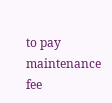to pay maintenance fee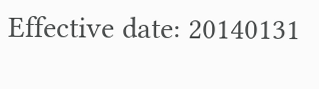Effective date: 20140131